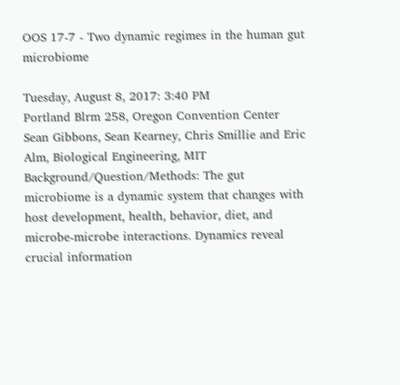OOS 17-7 - Two dynamic regimes in the human gut microbiome

Tuesday, August 8, 2017: 3:40 PM
Portland Blrm 258, Oregon Convention Center
Sean Gibbons, Sean Kearney, Chris Smillie and Eric Alm, Biological Engineering, MIT
Background/Question/Methods: The gut microbiome is a dynamic system that changes with host development, health, behavior, diet, and microbe-microbe interactions. Dynamics reveal crucial information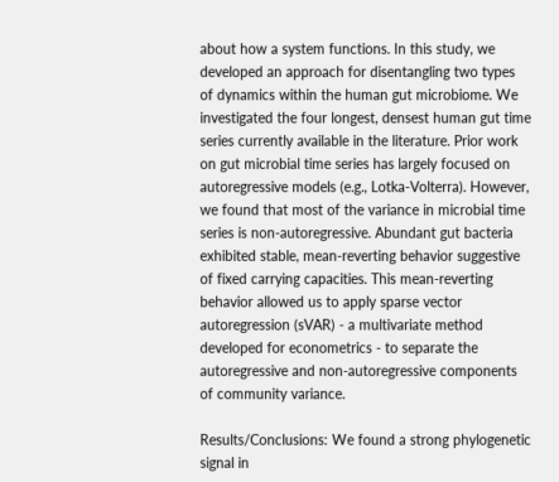about how a system functions. In this study, we developed an approach for disentangling two types of dynamics within the human gut microbiome. We investigated the four longest, densest human gut time series currently available in the literature. Prior work on gut microbial time series has largely focused on autoregressive models (e.g., Lotka-Volterra). However, we found that most of the variance in microbial time series is non-autoregressive. Abundant gut bacteria exhibited stable, mean-reverting behavior suggestive of fixed carrying capacities. This mean-reverting behavior allowed us to apply sparse vector autoregression (sVAR) - a multivariate method developed for econometrics - to separate the autoregressive and non-autoregressive components of community variance.

Results/Conclusions: We found a strong phylogenetic signal in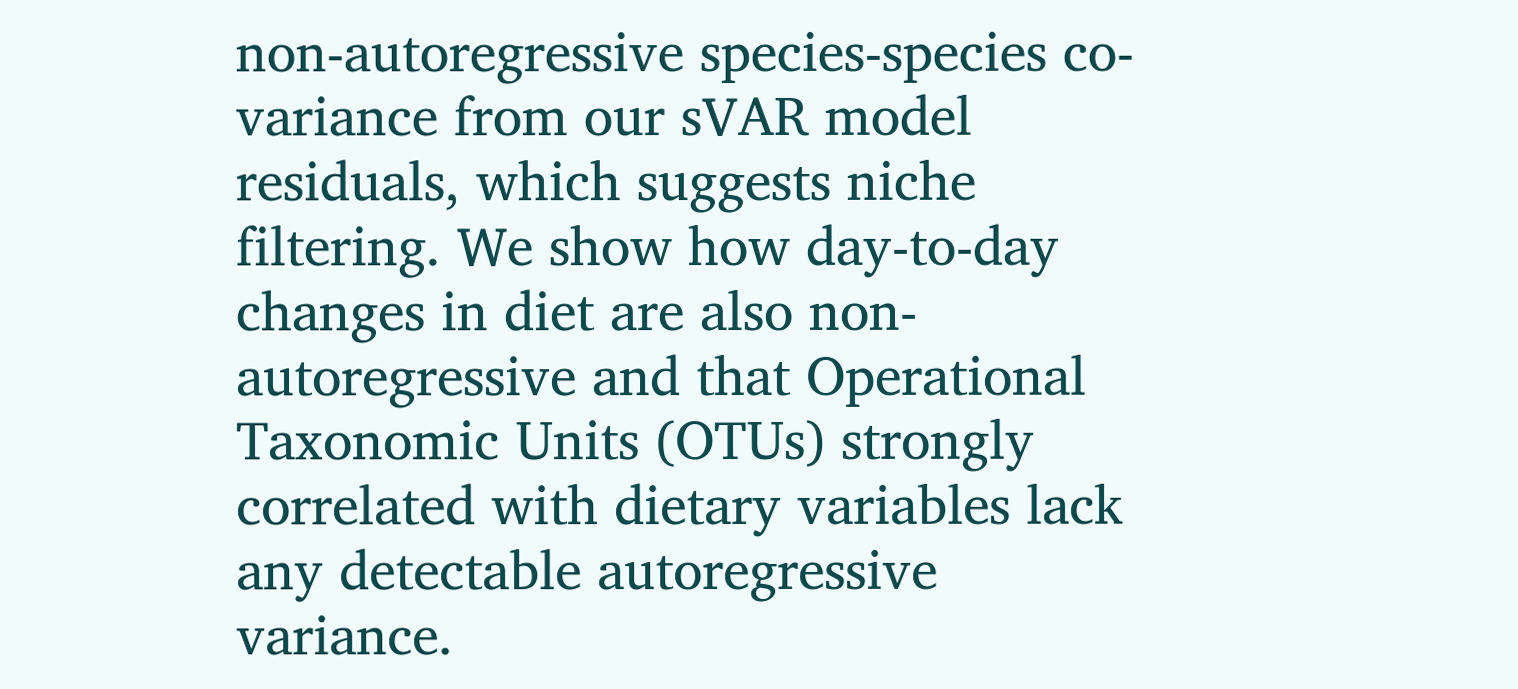non-autoregressive species-species co-variance from our sVAR model residuals, which suggests niche filtering. We show how day-to-day changes in diet are also non-autoregressive and that Operational Taxonomic Units (OTUs) strongly correlated with dietary variables lack any detectable autoregressive variance.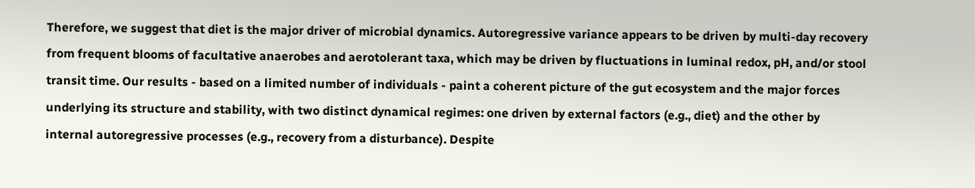Therefore, we suggest that diet is the major driver of microbial dynamics. Autoregressive variance appears to be driven by multi-day recovery from frequent blooms of facultative anaerobes and aerotolerant taxa, which may be driven by fluctuations in luminal redox, pH, and/or stool transit time. Our results - based on a limited number of individuals - paint a coherent picture of the gut ecosystem and the major forces underlying its structure and stability, with two distinct dynamical regimes: one driven by external factors (e.g., diet) and the other by internal autoregressive processes (e.g., recovery from a disturbance). Despite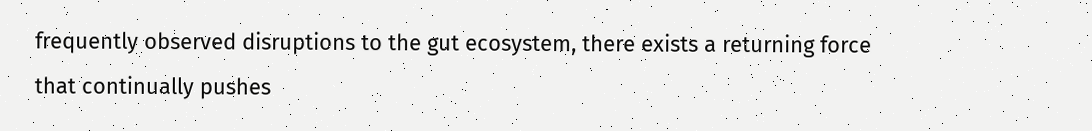frequently observed disruptions to the gut ecosystem, there exists a returning force that continually pushes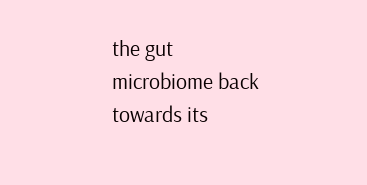the gut microbiome back towards its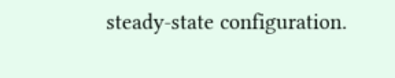steady-state configuration.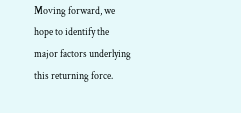Moving forward, we hope to identify the major factors underlying this returning force.